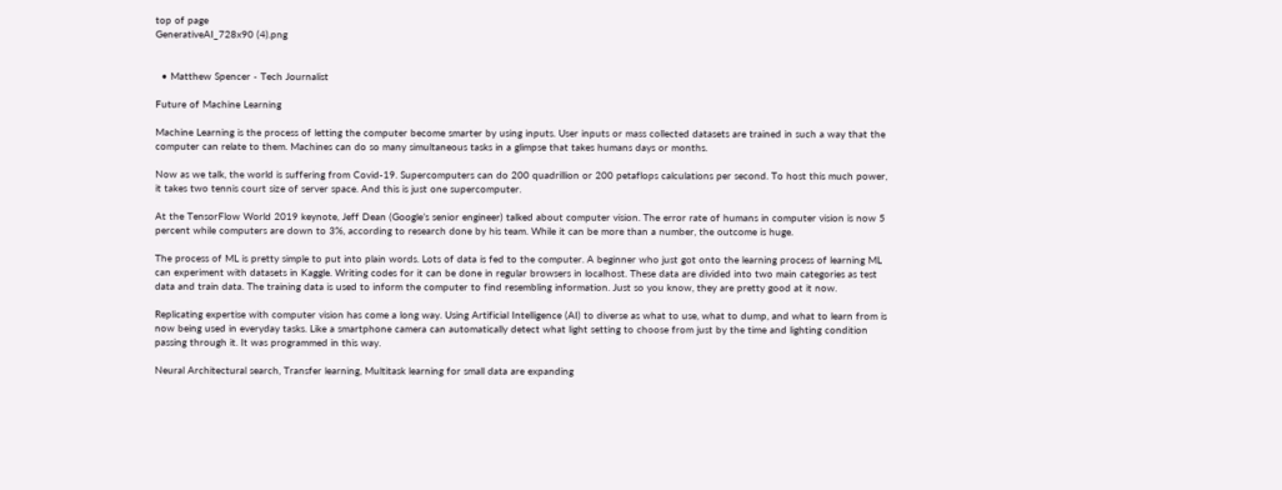top of page
GenerativeAI_728x90 (4).png


  • Matthew Spencer - Tech Journalist

Future of Machine Learning

Machine Learning is the process of letting the computer become smarter by using inputs. User inputs or mass collected datasets are trained in such a way that the computer can relate to them. Machines can do so many simultaneous tasks in a glimpse that takes humans days or months.

Now as we talk, the world is suffering from Covid-19. Supercomputers can do 200 quadrillion or 200 petaflops calculations per second. To host this much power, it takes two tennis court size of server space. And this is just one supercomputer.

At the TensorFlow World 2019 keynote, Jeff Dean (Google’s senior engineer) talked about computer vision. The error rate of humans in computer vision is now 5 percent while computers are down to 3%, according to research done by his team. While it can be more than a number, the outcome is huge.

The process of ML is pretty simple to put into plain words. Lots of data is fed to the computer. A beginner who just got onto the learning process of learning ML can experiment with datasets in Kaggle. Writing codes for it can be done in regular browsers in localhost. These data are divided into two main categories as test data and train data. The training data is used to inform the computer to find resembling information. Just so you know, they are pretty good at it now.

Replicating expertise with computer vision has come a long way. Using Artificial Intelligence (AI) to diverse as what to use, what to dump, and what to learn from is now being used in everyday tasks. Like a smartphone camera can automatically detect what light setting to choose from just by the time and lighting condition passing through it. It was programmed in this way.

Neural Architectural search, Transfer learning, Multitask learning for small data are expanding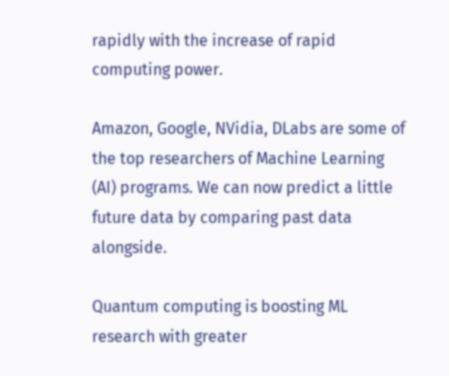rapidly with the increase of rapid computing power.

Amazon, Google, NVidia, DLabs are some of the top researchers of Machine Learning (AI) programs. We can now predict a little future data by comparing past data alongside.

Quantum computing is boosting ML research with greater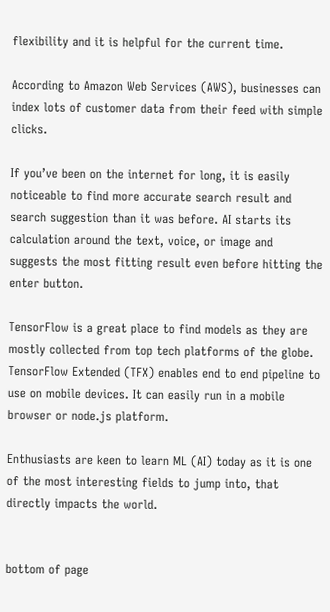flexibility and it is helpful for the current time.

According to Amazon Web Services (AWS), businesses can index lots of customer data from their feed with simple clicks.

If you’ve been on the internet for long, it is easily noticeable to find more accurate search result and search suggestion than it was before. AI starts its calculation around the text, voice, or image and suggests the most fitting result even before hitting the enter button.

TensorFlow is a great place to find models as they are mostly collected from top tech platforms of the globe. TensorFlow Extended (TFX) enables end to end pipeline to use on mobile devices. It can easily run in a mobile browser or node.js platform.

Enthusiasts are keen to learn ML (AI) today as it is one of the most interesting fields to jump into, that directly impacts the world.


bottom of page